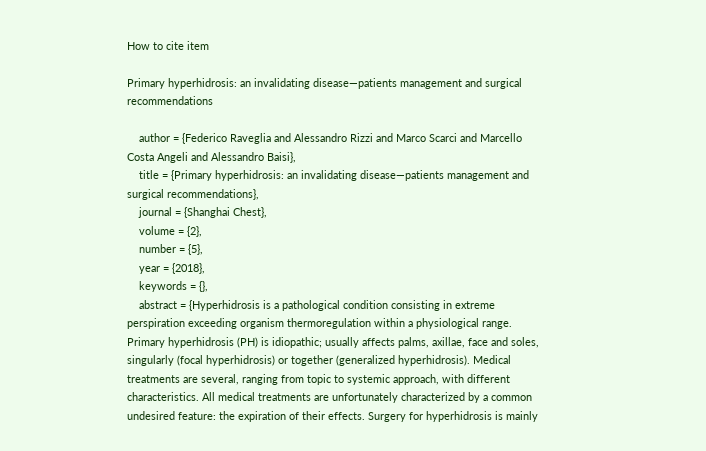How to cite item

Primary hyperhidrosis: an invalidating disease—patients management and surgical recommendations

    author = {Federico Raveglia and Alessandro Rizzi and Marco Scarci and Marcello Costa Angeli and Alessandro Baisi},
    title = {Primary hyperhidrosis: an invalidating disease—patients management and surgical recommendations},
    journal = {Shanghai Chest},
    volume = {2},
    number = {5},
    year = {2018},
    keywords = {},
    abstract = {Hyperhidrosis is a pathological condition consisting in extreme perspiration exceeding organism thermoregulation within a physiological range. Primary hyperhidrosis (PH) is idiopathic; usually affects palms, axillae, face and soles, singularly (focal hyperhidrosis) or together (generalized hyperhidrosis). Medical treatments are several, ranging from topic to systemic approach, with different characteristics. All medical treatments are unfortunately characterized by a common undesired feature: the expiration of their effects. Surgery for hyperhidrosis is mainly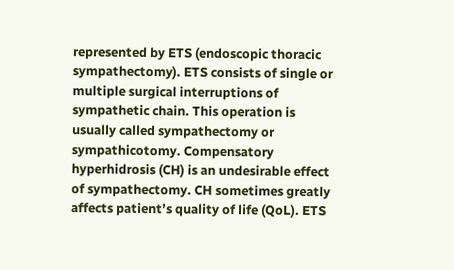represented by ETS (endoscopic thoracic sympathectomy). ETS consists of single or multiple surgical interruptions of sympathetic chain. This operation is usually called sympathectomy or sympathicotomy. Compensatory hyperhidrosis (CH) is an undesirable effect of sympathectomy. CH sometimes greatly affects patient’s quality of life (QoL). ETS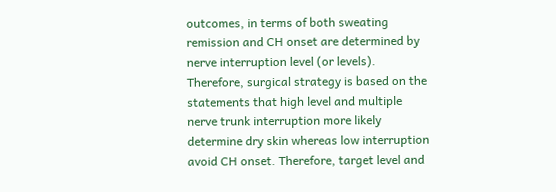outcomes, in terms of both sweating remission and CH onset are determined by nerve interruption level (or levels). Therefore, surgical strategy is based on the statements that high level and multiple nerve trunk interruption more likely determine dry skin whereas low interruption avoid CH onset. Therefore, target level and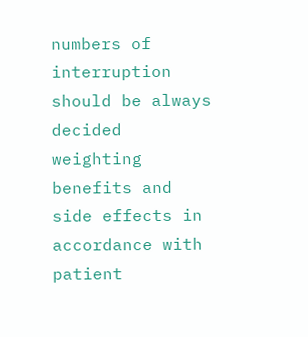numbers of interruption should be always decided weighting benefits and side effects in accordance with patient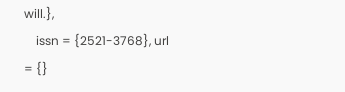will.},
    issn = {2521-3768}, url = {}